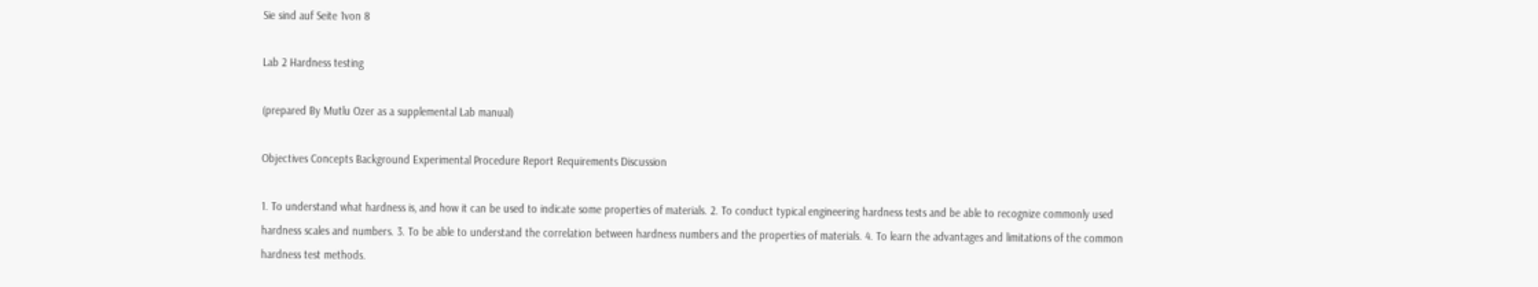Sie sind auf Seite 1von 8

Lab 2 Hardness testing

(prepared By Mutlu Ozer as a supplemental Lab manual)

Objectives Concepts Background Experimental Procedure Report Requirements Discussion

1. To understand what hardness is, and how it can be used to indicate some properties of materials. 2. To conduct typical engineering hardness tests and be able to recognize commonly used hardness scales and numbers. 3. To be able to understand the correlation between hardness numbers and the properties of materials. 4. To learn the advantages and limitations of the common hardness test methods.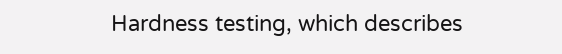Hardness testing, which describes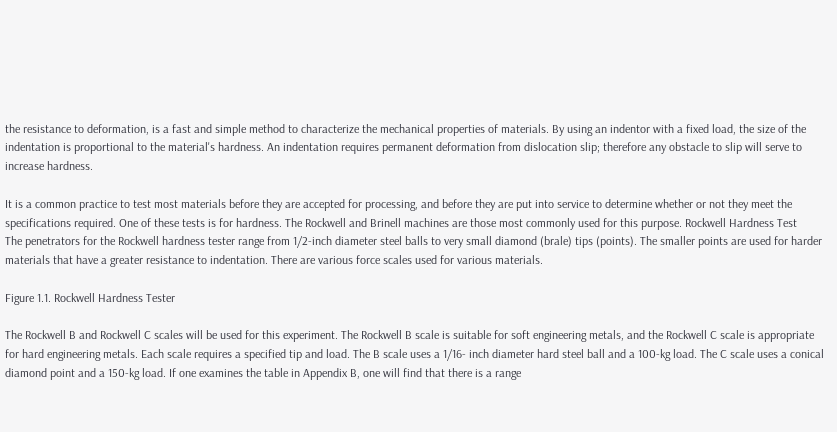the resistance to deformation, is a fast and simple method to characterize the mechanical properties of materials. By using an indentor with a fixed load, the size of the indentation is proportional to the material's hardness. An indentation requires permanent deformation from dislocation slip; therefore any obstacle to slip will serve to increase hardness.

It is a common practice to test most materials before they are accepted for processing, and before they are put into service to determine whether or not they meet the specifications required. One of these tests is for hardness. The Rockwell and Brinell machines are those most commonly used for this purpose. Rockwell Hardness Test
The penetrators for the Rockwell hardness tester range from 1/2-inch diameter steel balls to very small diamond (brale) tips (points). The smaller points are used for harder materials that have a greater resistance to indentation. There are various force scales used for various materials.

Figure 1.1. Rockwell Hardness Tester

The Rockwell B and Rockwell C scales will be used for this experiment. The Rockwell B scale is suitable for soft engineering metals, and the Rockwell C scale is appropriate for hard engineering metals. Each scale requires a specified tip and load. The B scale uses a 1/16- inch diameter hard steel ball and a 100-kg load. The C scale uses a conical diamond point and a 150-kg load. If one examines the table in Appendix B, one will find that there is a range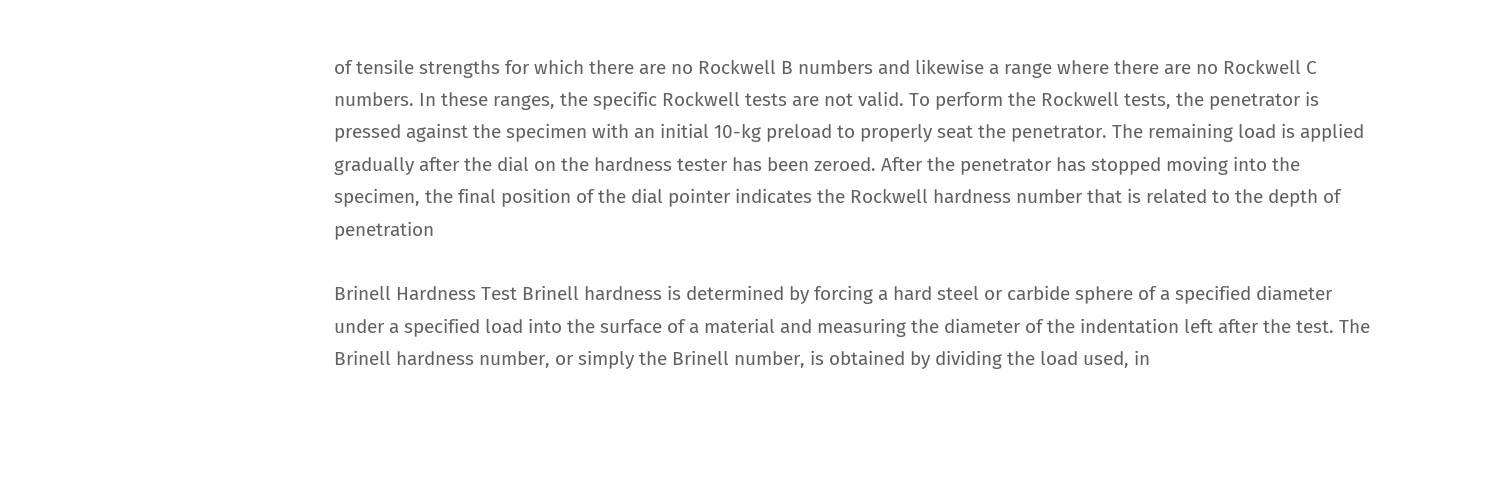of tensile strengths for which there are no Rockwell B numbers and likewise a range where there are no Rockwell C numbers. In these ranges, the specific Rockwell tests are not valid. To perform the Rockwell tests, the penetrator is pressed against the specimen with an initial 10-kg preload to properly seat the penetrator. The remaining load is applied gradually after the dial on the hardness tester has been zeroed. After the penetrator has stopped moving into the specimen, the final position of the dial pointer indicates the Rockwell hardness number that is related to the depth of penetration

Brinell Hardness Test Brinell hardness is determined by forcing a hard steel or carbide sphere of a specified diameter under a specified load into the surface of a material and measuring the diameter of the indentation left after the test. The Brinell hardness number, or simply the Brinell number, is obtained by dividing the load used, in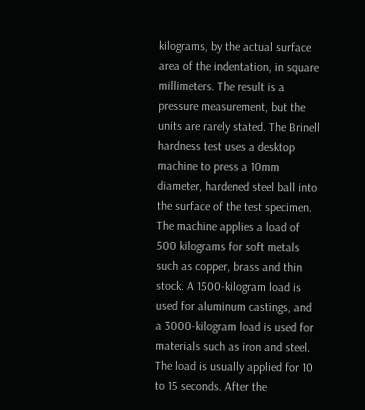kilograms, by the actual surface area of the indentation, in square millimeters. The result is a pressure measurement, but the units are rarely stated. The Brinell hardness test uses a desktop machine to press a 10mm diameter, hardened steel ball into the surface of the test specimen. The machine applies a load of 500 kilograms for soft metals such as copper, brass and thin stock. A 1500-kilogram load is used for aluminum castings, and a 3000-kilogram load is used for materials such as iron and steel. The load is usually applied for 10 to 15 seconds. After the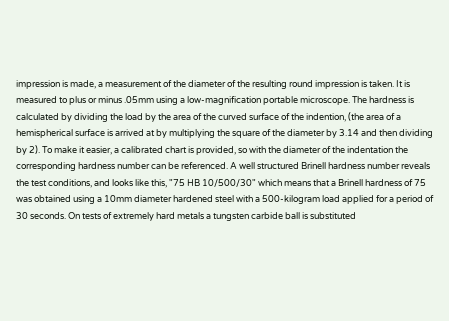impression is made, a measurement of the diameter of the resulting round impression is taken. It is measured to plus or minus .05mm using a low-magnification portable microscope. The hardness is calculated by dividing the load by the area of the curved surface of the indention, (the area of a hemispherical surface is arrived at by multiplying the square of the diameter by 3.14 and then dividing by 2). To make it easier, a calibrated chart is provided, so with the diameter of the indentation the corresponding hardness number can be referenced. A well structured Brinell hardness number reveals the test conditions, and looks like this, "75 HB 10/500/30" which means that a Brinell hardness of 75 was obtained using a 10mm diameter hardened steel with a 500-kilogram load applied for a period of 30 seconds. On tests of extremely hard metals a tungsten carbide ball is substituted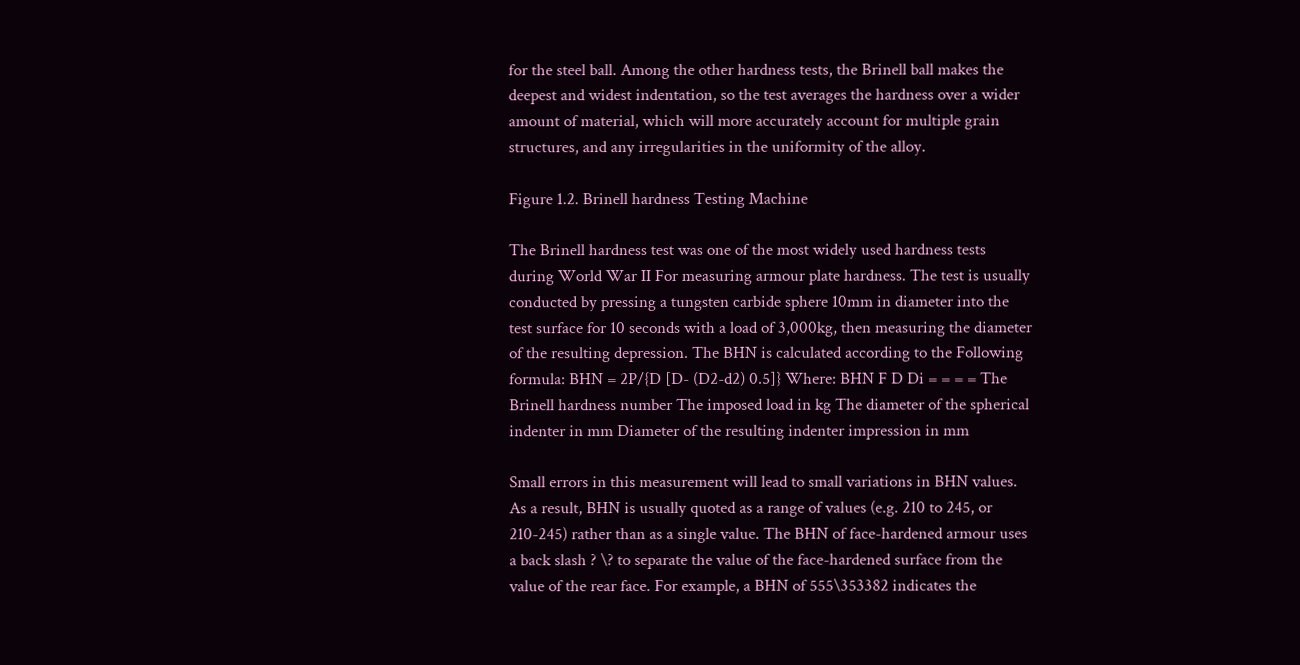for the steel ball. Among the other hardness tests, the Brinell ball makes the deepest and widest indentation, so the test averages the hardness over a wider amount of material, which will more accurately account for multiple grain structures, and any irregularities in the uniformity of the alloy.

Figure 1.2. Brinell hardness Testing Machine

The Brinell hardness test was one of the most widely used hardness tests during World War II For measuring armour plate hardness. The test is usually conducted by pressing a tungsten carbide sphere 10mm in diameter into the test surface for 10 seconds with a load of 3,000kg, then measuring the diameter of the resulting depression. The BHN is calculated according to the Following formula: BHN = 2P/{D [D- (D2-d2) 0.5]} Where: BHN F D Di = = = = The Brinell hardness number The imposed load in kg The diameter of the spherical indenter in mm Diameter of the resulting indenter impression in mm

Small errors in this measurement will lead to small variations in BHN values. As a result, BHN is usually quoted as a range of values (e.g. 210 to 245, or 210-245) rather than as a single value. The BHN of face-hardened armour uses a back slash ? \? to separate the value of the face-hardened surface from the value of the rear face. For example, a BHN of 555\353382 indicates the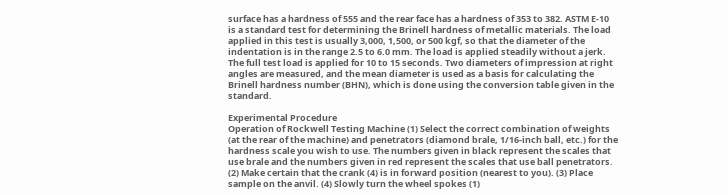surface has a hardness of 555 and the rear face has a hardness of 353 to 382. ASTM E-10 is a standard test for determining the Brinell hardness of metallic materials. The load applied in this test is usually 3,000, 1,500, or 500 kgf, so that the diameter of the indentation is in the range 2.5 to 6.0 mm. The load is applied steadily without a jerk. The full test load is applied for 10 to 15 seconds. Two diameters of impression at right angles are measured, and the mean diameter is used as a basis for calculating the Brinell hardness number (BHN), which is done using the conversion table given in the standard.

Experimental Procedure
Operation of Rockwell Testing Machine (1) Select the correct combination of weights (at the rear of the machine) and penetrators (diamond brale, 1/16-inch ball, etc.) for the hardness scale you wish to use. The numbers given in black represent the scales that use brale and the numbers given in red represent the scales that use ball penetrators. (2) Make certain that the crank (4) is in forward position (nearest to you). (3) Place sample on the anvil. (4) Slowly turn the wheel spokes (1)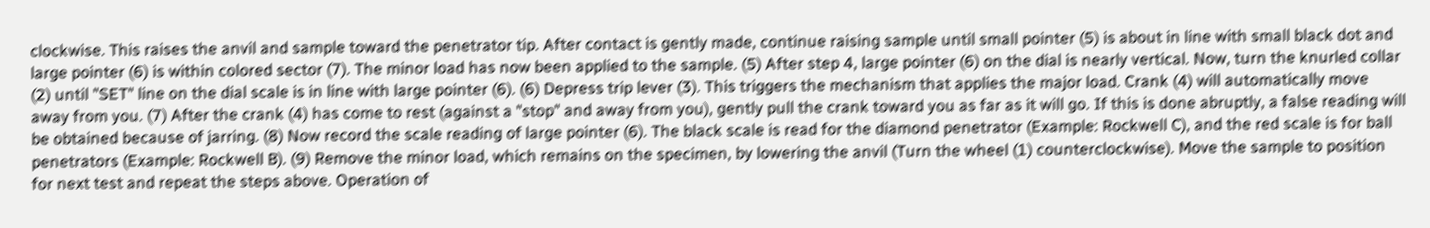clockwise. This raises the anvil and sample toward the penetrator tip. After contact is gently made, continue raising sample until small pointer (5) is about in line with small black dot and large pointer (6) is within colored sector (7). The minor load has now been applied to the sample. (5) After step 4, large pointer (6) on the dial is nearly vertical. Now, turn the knurled collar (2) until "SET" line on the dial scale is in line with large pointer (6). (6) Depress trip lever (3). This triggers the mechanism that applies the major load. Crank (4) will automatically move away from you. (7) After the crank (4) has come to rest (against a "stop" and away from you), gently pull the crank toward you as far as it will go. If this is done abruptly, a false reading will be obtained because of jarring. (8) Now record the scale reading of large pointer (6). The black scale is read for the diamond penetrator (Example: Rockwell C), and the red scale is for ball penetrators (Example: Rockwell B). (9) Remove the minor load, which remains on the specimen, by lowering the anvil (Turn the wheel (1) counterclockwise). Move the sample to position for next test and repeat the steps above. Operation of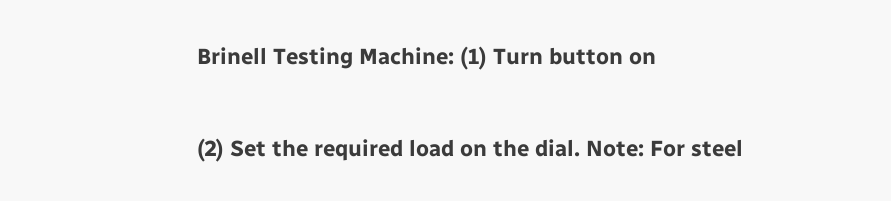Brinell Testing Machine: (1) Turn button on

(2) Set the required load on the dial. Note: For steel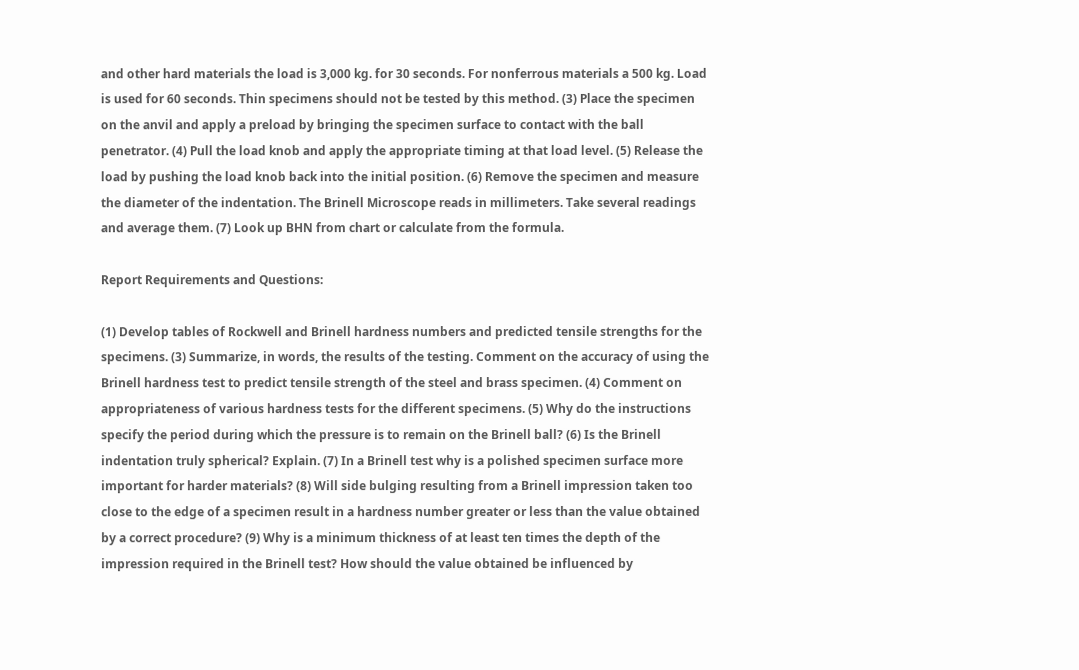and other hard materials the load is 3,000 kg. for 30 seconds. For nonferrous materials a 500 kg. Load is used for 60 seconds. Thin specimens should not be tested by this method. (3) Place the specimen on the anvil and apply a preload by bringing the specimen surface to contact with the ball penetrator. (4) Pull the load knob and apply the appropriate timing at that load level. (5) Release the load by pushing the load knob back into the initial position. (6) Remove the specimen and measure the diameter of the indentation. The Brinell Microscope reads in millimeters. Take several readings and average them. (7) Look up BHN from chart or calculate from the formula.

Report Requirements and Questions:

(1) Develop tables of Rockwell and Brinell hardness numbers and predicted tensile strengths for the specimens. (3) Summarize, in words, the results of the testing. Comment on the accuracy of using the Brinell hardness test to predict tensile strength of the steel and brass specimen. (4) Comment on appropriateness of various hardness tests for the different specimens. (5) Why do the instructions specify the period during which the pressure is to remain on the Brinell ball? (6) Is the Brinell indentation truly spherical? Explain. (7) In a Brinell test why is a polished specimen surface more important for harder materials? (8) Will side bulging resulting from a Brinell impression taken too close to the edge of a specimen result in a hardness number greater or less than the value obtained by a correct procedure? (9) Why is a minimum thickness of at least ten times the depth of the impression required in the Brinell test? How should the value obtained be influenced by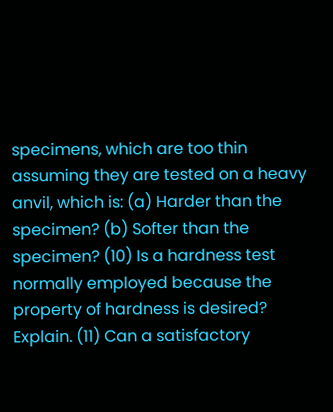specimens, which are too thin assuming they are tested on a heavy anvil, which is: (a) Harder than the specimen? (b) Softer than the specimen? (10) Is a hardness test normally employed because the property of hardness is desired? Explain. (11) Can a satisfactory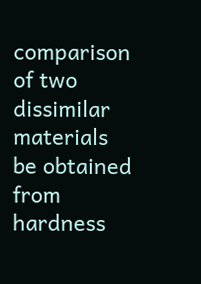comparison of two dissimilar materials be obtained from hardness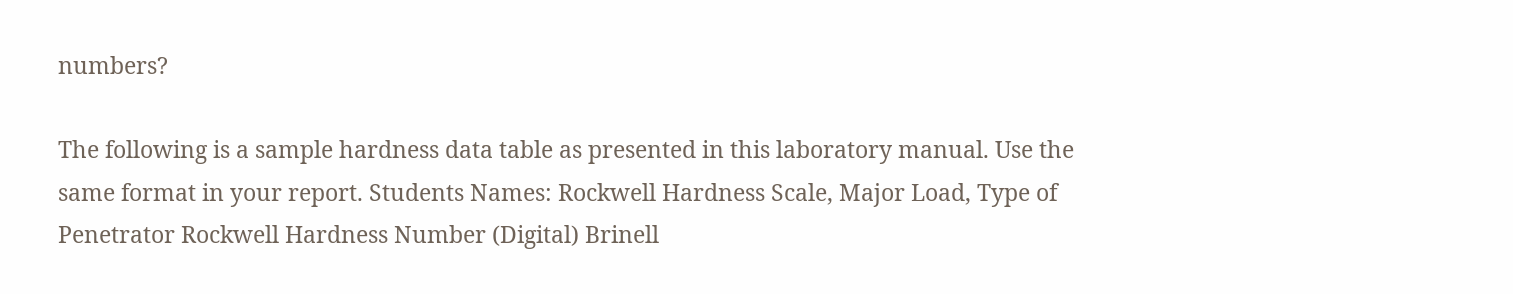numbers?

The following is a sample hardness data table as presented in this laboratory manual. Use the same format in your report. Students Names: Rockwell Hardness Scale, Major Load, Type of Penetrator Rockwell Hardness Number (Digital) Brinell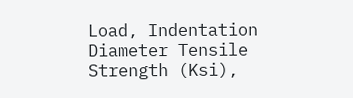Load, Indentation Diameter Tensile Strength (Ksi),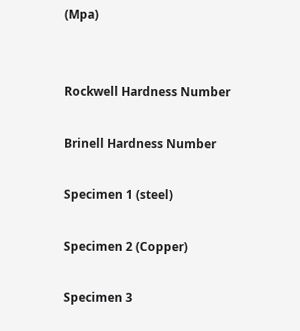(Mpa)


Rockwell Hardness Number

Brinell Hardness Number

Specimen 1 (steel)

Specimen 2 (Copper)

Specimen 3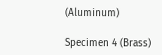(Aluminum)

Specimen 4 (Brass)